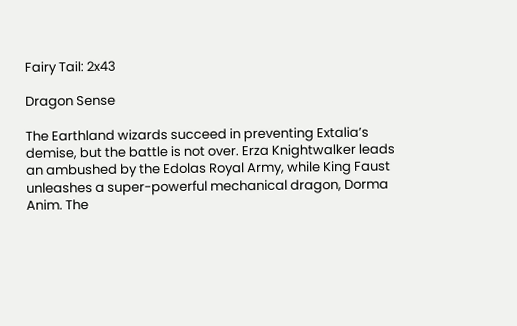Fairy Tail: 2x43

Dragon Sense

The Earthland wizards succeed in preventing Extalia’s demise, but the battle is not over. Erza Knightwalker leads an ambushed by the Edolas Royal Army, while King Faust unleashes a super-powerful mechanical dragon, Dorma Anim. The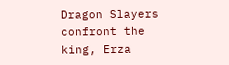Dragon Slayers confront the king, Erza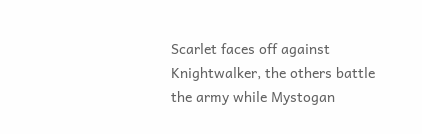Scarlet faces off against Knightwalker, the others battle the army while Mystogan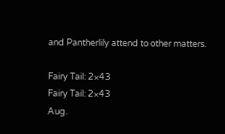and Pantherlily attend to other matters.

Fairy Tail: 2×43
Fairy Tail: 2×43
Aug.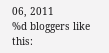06, 2011
%d bloggers like this: